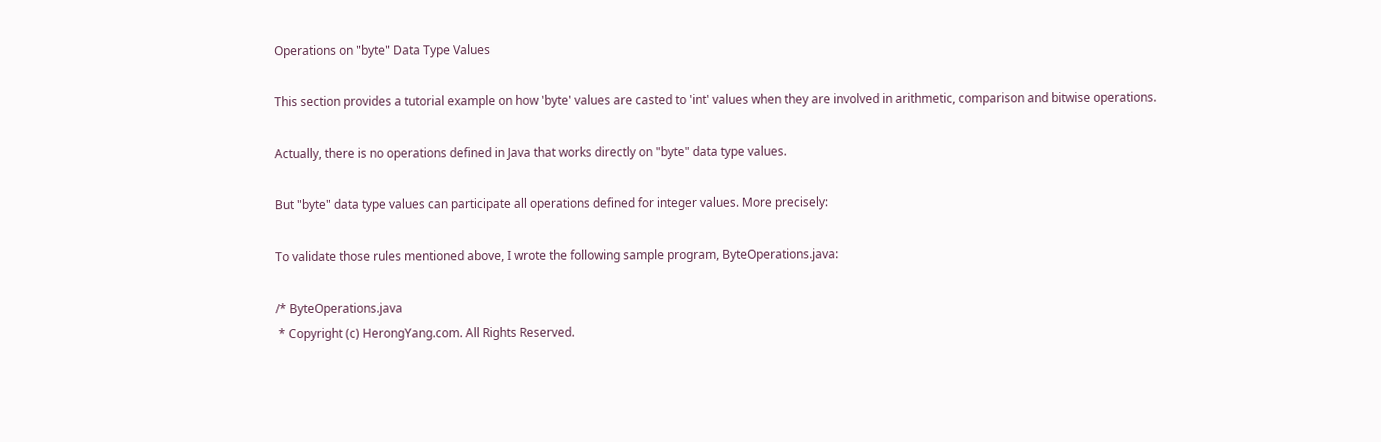Operations on "byte" Data Type Values

This section provides a tutorial example on how 'byte' values are casted to 'int' values when they are involved in arithmetic, comparison and bitwise operations.

Actually, there is no operations defined in Java that works directly on "byte" data type values.

But "byte" data type values can participate all operations defined for integer values. More precisely:

To validate those rules mentioned above, I wrote the following sample program, ByteOperations.java:

/* ByteOperations.java
 * Copyright (c) HerongYang.com. All Rights Reserved.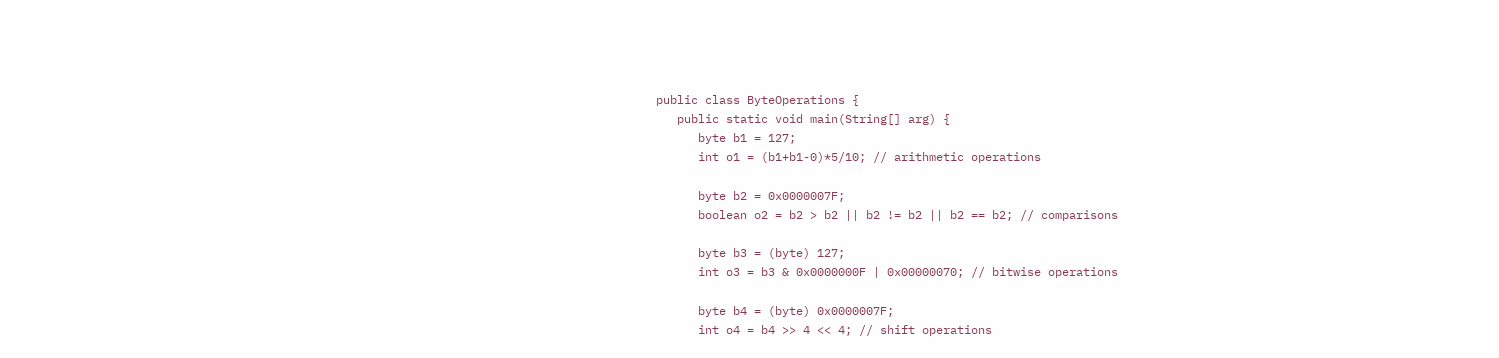public class ByteOperations {
   public static void main(String[] arg) {
      byte b1 = 127;
      int o1 = (b1+b1-0)*5/10; // arithmetic operations

      byte b2 = 0x0000007F;
      boolean o2 = b2 > b2 || b2 != b2 || b2 == b2; // comparisons

      byte b3 = (byte) 127;
      int o3 = b3 & 0x0000000F | 0x00000070; // bitwise operations

      byte b4 = (byte) 0x0000007F;
      int o4 = b4 >> 4 << 4; // shift operations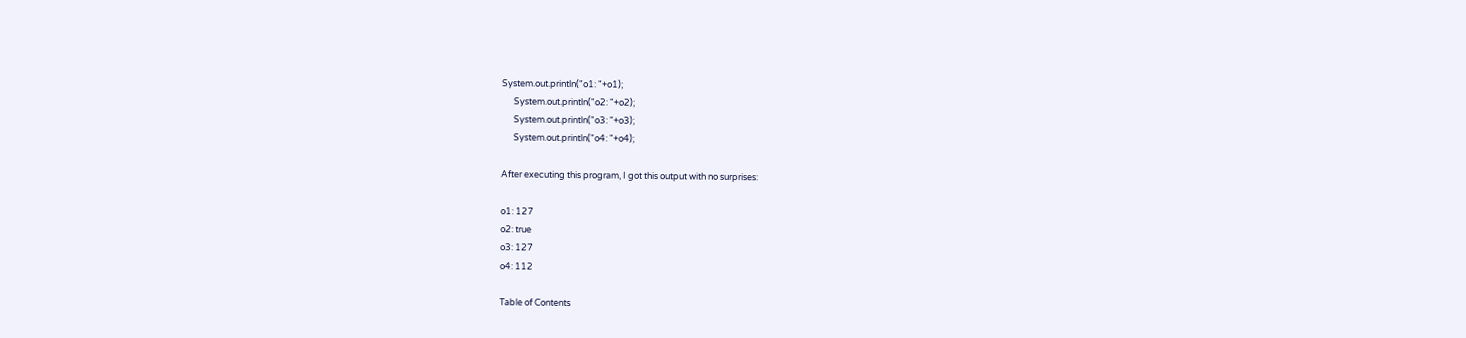System.out.println("o1: "+o1);
      System.out.println("o2: "+o2);
      System.out.println("o3: "+o3);
      System.out.println("o4: "+o4);

After executing this program, I got this output with no surprises:

o1: 127
o2: true
o3: 127
o4: 112

Table of Contents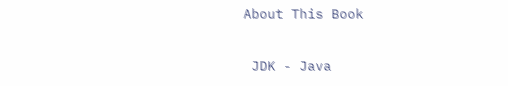About This Book

 JDK - Java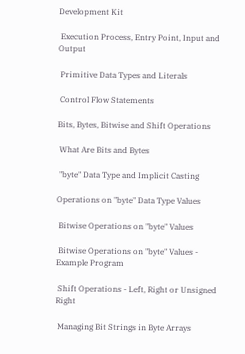Development Kit

 Execution Process, Entry Point, Input and Output

 Primitive Data Types and Literals

 Control Flow Statements

Bits, Bytes, Bitwise and Shift Operations

 What Are Bits and Bytes

 "byte" Data Type and Implicit Casting

Operations on "byte" Data Type Values

 Bitwise Operations on "byte" Values

 Bitwise Operations on "byte" Values - Example Program

 Shift Operations - Left, Right or Unsigned Right

 Managing Bit Strings in Byte Arrays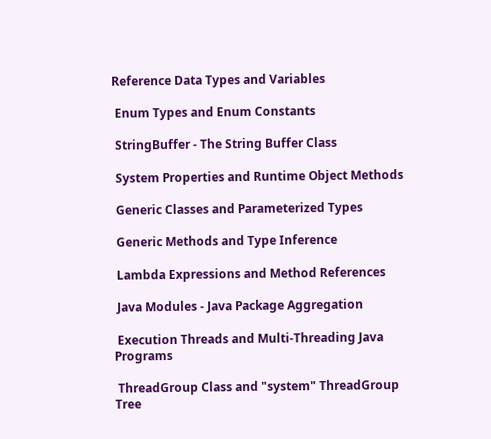Reference Data Types and Variables

 Enum Types and Enum Constants

 StringBuffer - The String Buffer Class

 System Properties and Runtime Object Methods

 Generic Classes and Parameterized Types

 Generic Methods and Type Inference

 Lambda Expressions and Method References

 Java Modules - Java Package Aggregation

 Execution Threads and Multi-Threading Java Programs

 ThreadGroup Class and "system" ThreadGroup Tree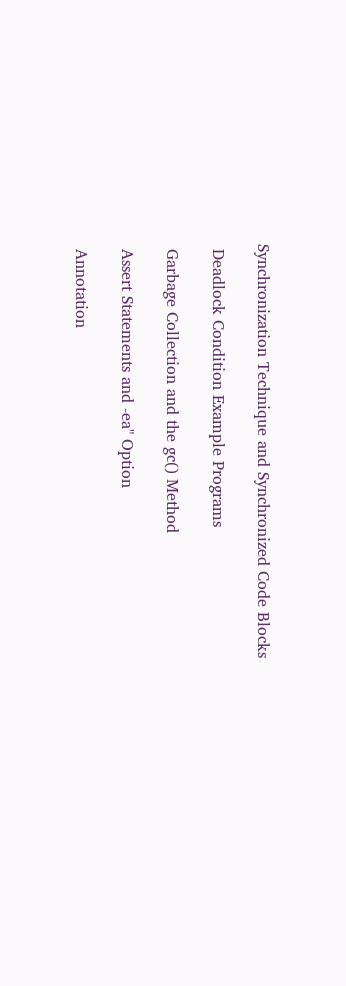Synchronization Technique and Synchronized Code Blocks

 Deadlock Condition Example Programs

 Garbage Collection and the gc() Method

 Assert Statements and -ea" Option

 Annotation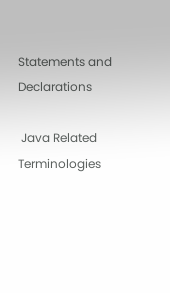Statements and Declarations

 Java Related Terminologies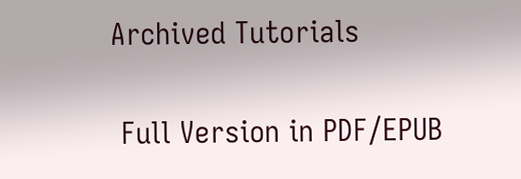Archived Tutorials


 Full Version in PDF/EPUB